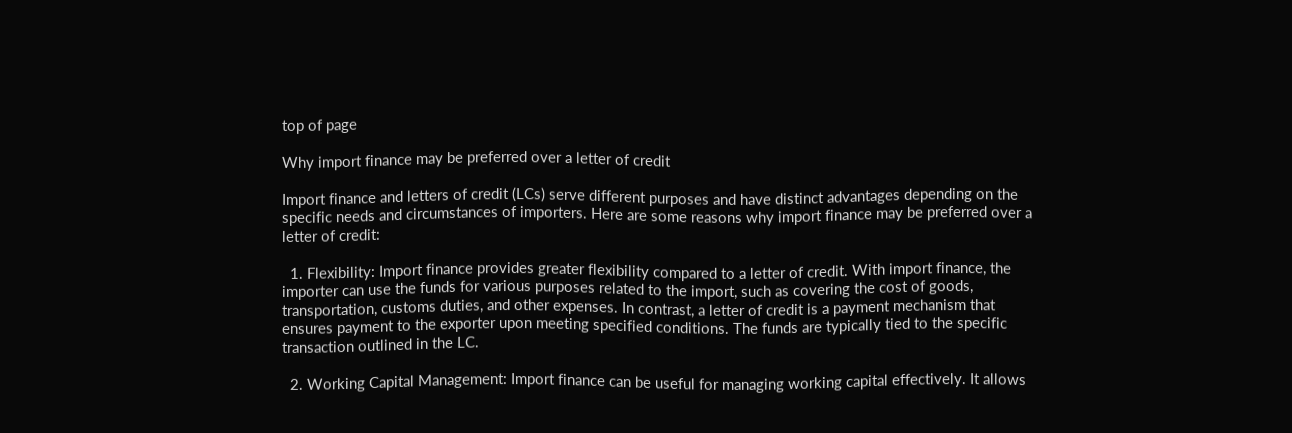top of page

Why import finance may be preferred over a letter of credit

Import finance and letters of credit (LCs) serve different purposes and have distinct advantages depending on the specific needs and circumstances of importers. Here are some reasons why import finance may be preferred over a letter of credit:

  1. Flexibility: Import finance provides greater flexibility compared to a letter of credit. With import finance, the importer can use the funds for various purposes related to the import, such as covering the cost of goods, transportation, customs duties, and other expenses. In contrast, a letter of credit is a payment mechanism that ensures payment to the exporter upon meeting specified conditions. The funds are typically tied to the specific transaction outlined in the LC.

  2. Working Capital Management: Import finance can be useful for managing working capital effectively. It allows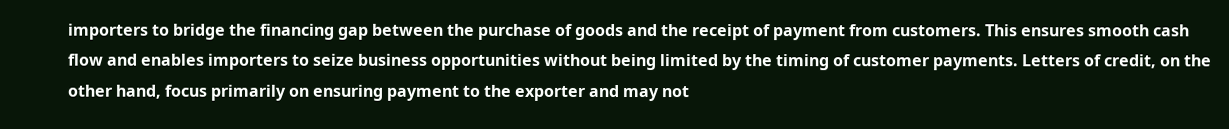importers to bridge the financing gap between the purchase of goods and the receipt of payment from customers. This ensures smooth cash flow and enables importers to seize business opportunities without being limited by the timing of customer payments. Letters of credit, on the other hand, focus primarily on ensuring payment to the exporter and may not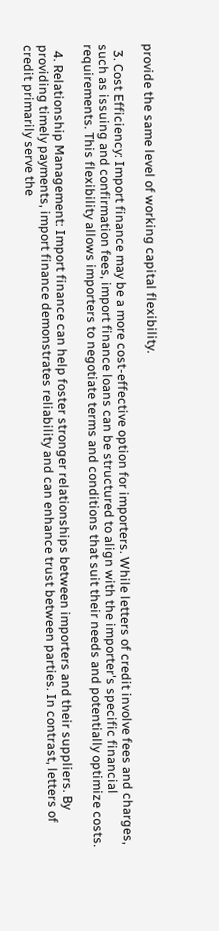provide the same level of working capital flexibility.

  3. Cost Efficiency: Import finance may be a more cost-effective option for importers. While letters of credit involve fees and charges, such as issuing and confirmation fees, import finance loans can be structured to align with the importer's specific financial requirements. This flexibility allows importers to negotiate terms and conditions that suit their needs and potentially optimize costs.

  4. Relationship Management: Import finance can help foster stronger relationships between importers and their suppliers. By providing timely payments, import finance demonstrates reliability and can enhance trust between parties. In contrast, letters of credit primarily serve the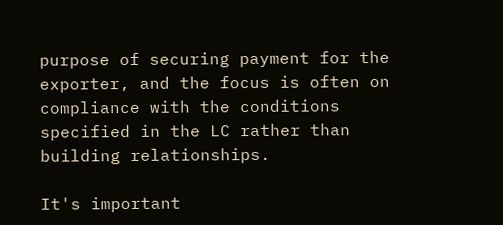purpose of securing payment for the exporter, and the focus is often on compliance with the conditions specified in the LC rather than building relationships.

It's important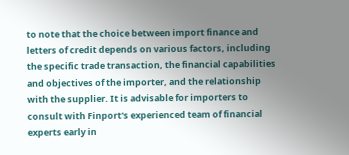to note that the choice between import finance and letters of credit depends on various factors, including the specific trade transaction, the financial capabilities and objectives of the importer, and the relationship with the supplier. It is advisable for importers to consult with Finport's experienced team of financial experts early in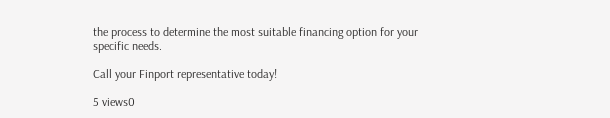the process to determine the most suitable financing option for your specific needs.

Call your Finport representative today!

5 views0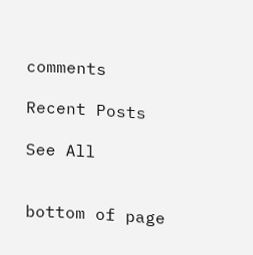comments

Recent Posts

See All


bottom of page